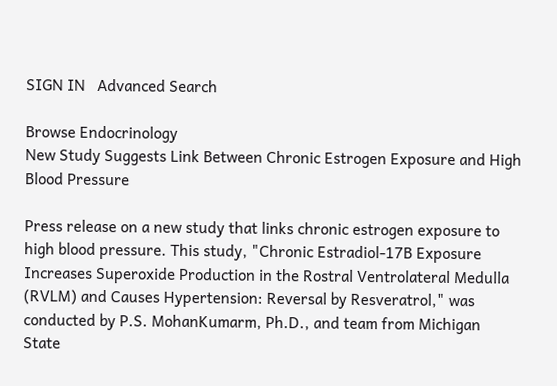SIGN IN   Advanced Search

Browse Endocrinology
New Study Suggests Link Between Chronic Estrogen Exposure and High Blood Pressure

Press release on a new study that links chronic estrogen exposure to high blood pressure. This study, "Chronic Estradiol-17B Exposure Increases Superoxide Production in the Rostral Ventrolateral Medulla (RVLM) and Causes Hypertension: Reversal by Resveratrol," was conducted by P.S. MohanKumarm, Ph.D., and team from Michigan State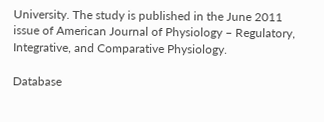University. The study is published in the June 2011 issue of American Journal of Physiology – Regulatory, Integrative, and Comparative Physiology.

Database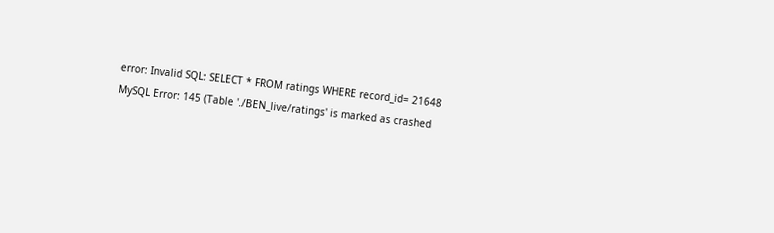error: Invalid SQL: SELECT * FROM ratings WHERE record_id= 21648
MySQL Error: 145 (Table './BEN_live/ratings' is marked as crashed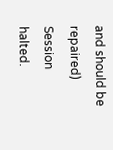and should be repaired)
Session halted.